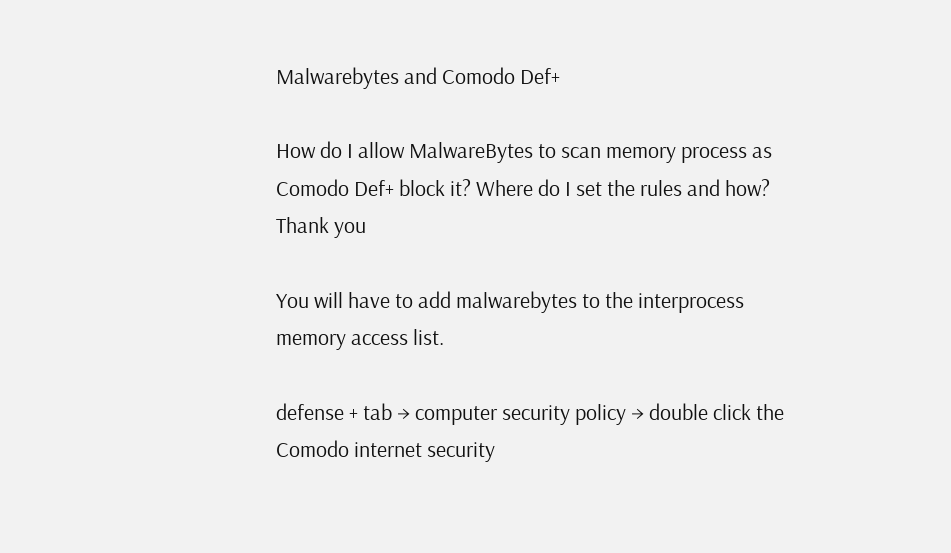Malwarebytes and Comodo Def+

How do I allow MalwareBytes to scan memory process as Comodo Def+ block it? Where do I set the rules and how? Thank you

You will have to add malwarebytes to the interprocess memory access list.

defense + tab → computer security policy → double click the Comodo internet security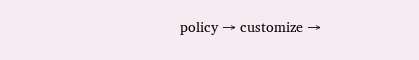policy → customize →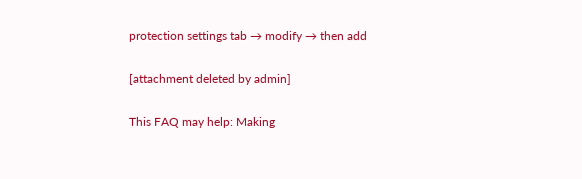protection settings tab → modify → then add

[attachment deleted by admin]

This FAQ may help: Making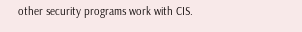other security programs work with CIS.